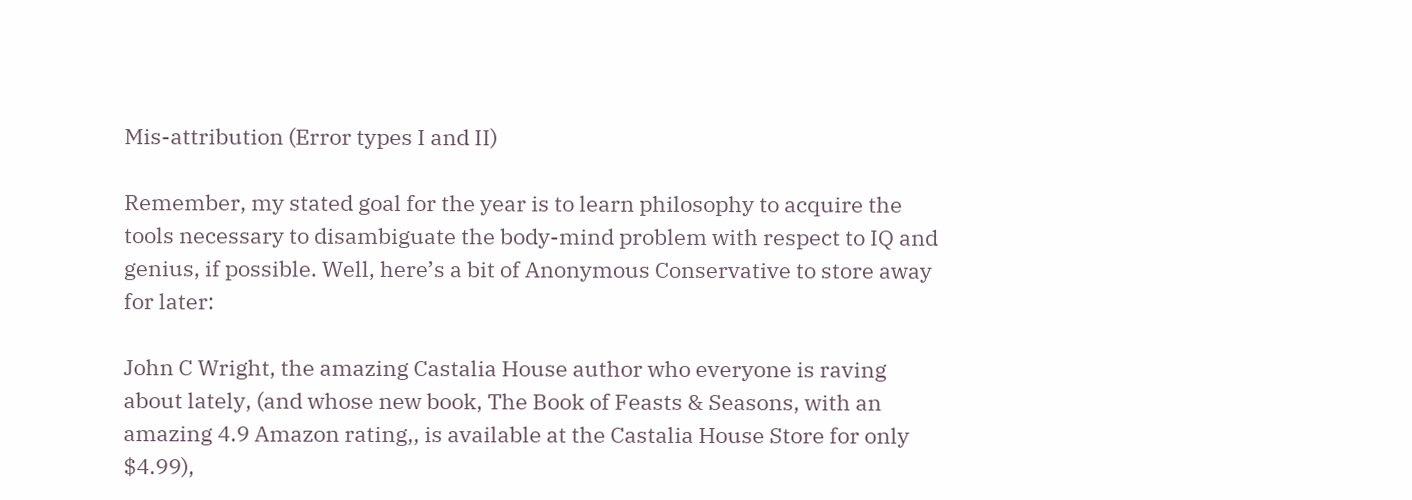Mis-attribution (Error types I and II)

Remember, my stated goal for the year is to learn philosophy to acquire the tools necessary to disambiguate the body-mind problem with respect to IQ and genius, if possible. Well, here’s a bit of Anonymous Conservative to store away for later:

John C Wright, the amazing Castalia House author who everyone is raving about lately, (and whose new book, The Book of Feasts & Seasons, with an amazing 4.9 Amazon rating,, is available at the Castalia House Store for only $4.99),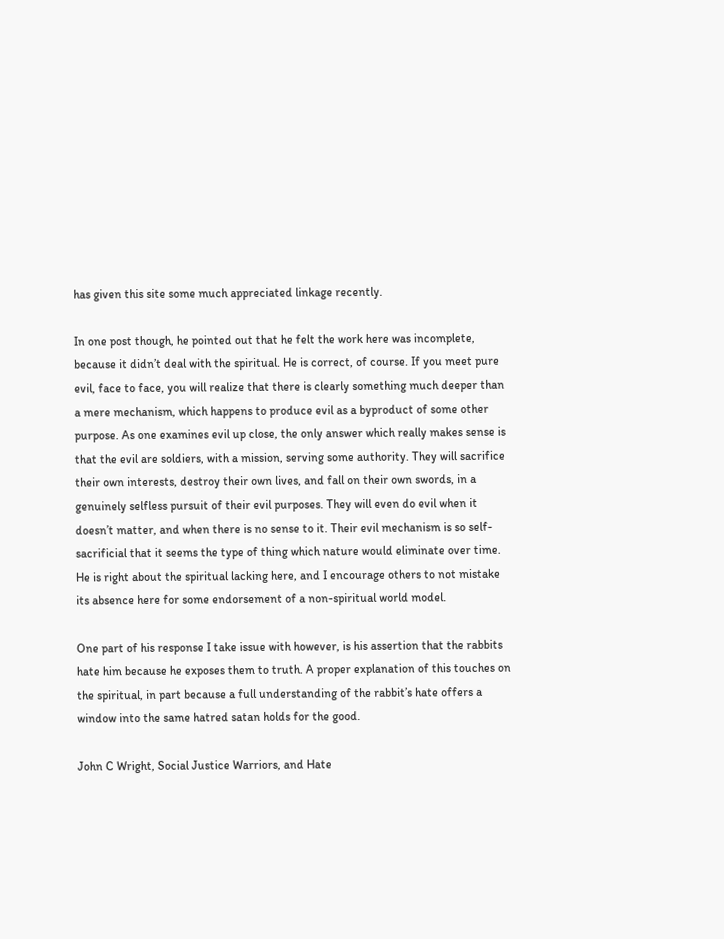has given this site some much appreciated linkage recently.

In one post though, he pointed out that he felt the work here was incomplete, because it didn’t deal with the spiritual. He is correct, of course. If you meet pure evil, face to face, you will realize that there is clearly something much deeper than a mere mechanism, which happens to produce evil as a byproduct of some other purpose. As one examines evil up close, the only answer which really makes sense is that the evil are soldiers, with a mission, serving some authority. They will sacrifice their own interests, destroy their own lives, and fall on their own swords, in a genuinely selfless pursuit of their evil purposes. They will even do evil when it doesn’t matter, and when there is no sense to it. Their evil mechanism is so self-sacrificial that it seems the type of thing which nature would eliminate over time. He is right about the spiritual lacking here, and I encourage others to not mistake its absence here for some endorsement of a non-spiritual world model.

One part of his response I take issue with however, is his assertion that the rabbits hate him because he exposes them to truth. A proper explanation of this touches on the spiritual, in part because a full understanding of the rabbit’s hate offers a window into the same hatred satan holds for the good.

John C Wright, Social Justice Warriors, and Hate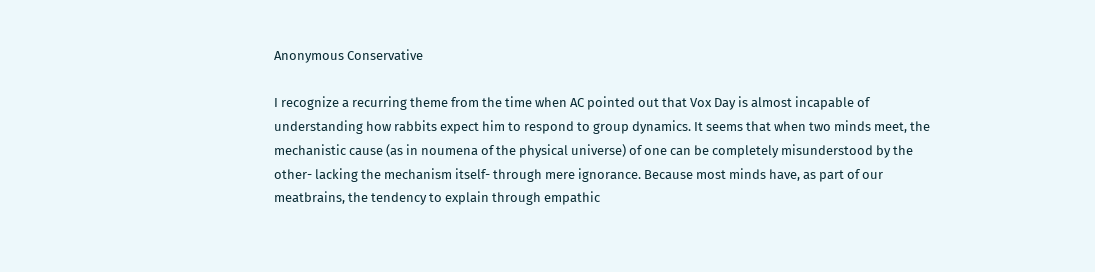Anonymous Conservative

I recognize a recurring theme from the time when AC pointed out that Vox Day is almost incapable of understanding how rabbits expect him to respond to group dynamics. It seems that when two minds meet, the mechanistic cause (as in noumena of the physical universe) of one can be completely misunderstood by the other- lacking the mechanism itself- through mere ignorance. Because most minds have, as part of our meatbrains, the tendency to explain through empathic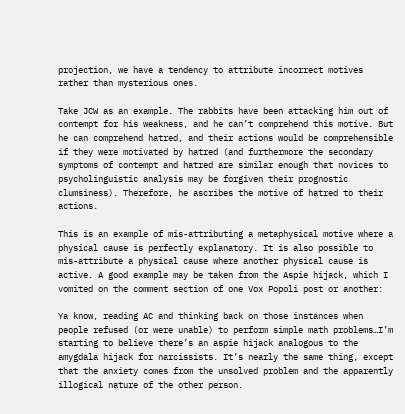projection, we have a tendency to attribute incorrect motives rather than mysterious ones.

Take JCW as an example. The rabbits have been attacking him out of contempt for his weakness, and he can’t comprehend this motive. But he can comprehend hatred, and their actions would be comprehensible if they were motivated by hatred (and furthermore the secondary symptoms of contempt and hatred are similar enough that novices to psycholinguistic analysis may be forgiven their prognostic clumsiness). Therefore, he ascribes the motive of hatred to their actions.

This is an example of mis-attributing a metaphysical motive where a physical cause is perfectly explanatory. It is also possible to mis-attribute a physical cause where another physical cause is active. A good example may be taken from the Aspie hijack, which I vomited on the comment section of one Vox Popoli post or another:

Ya know, reading AC and thinking back on those instances when people refused (or were unable) to perform simple math problems…I’m starting to believe there’s an aspie hijack analogous to the amygdala hijack for narcissists. It’s nearly the same thing, except that the anxiety comes from the unsolved problem and the apparently illogical nature of the other person.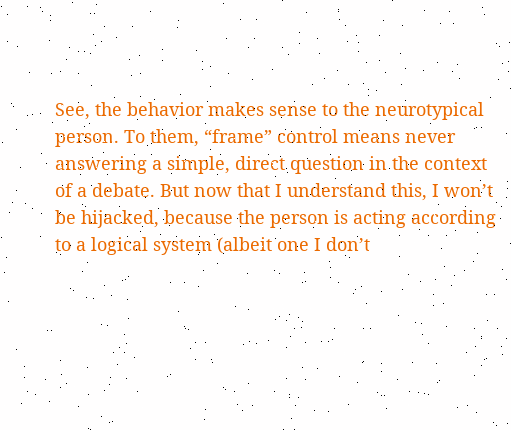See, the behavior makes sense to the neurotypical person. To them, “frame” control means never answering a simple, direct question in the context of a debate. But now that I understand this, I won’t be hijacked, because the person is acting according to a logical system (albeit one I don’t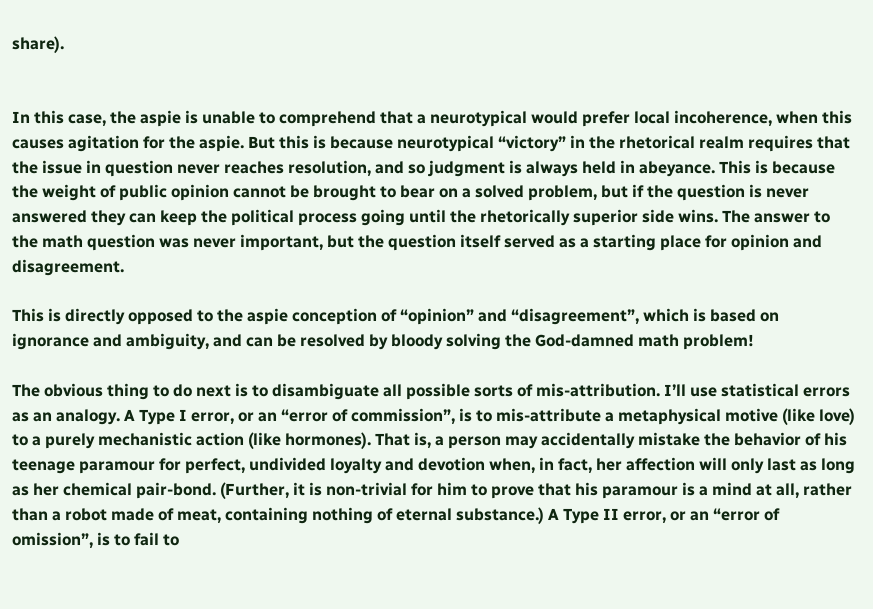share).


In this case, the aspie is unable to comprehend that a neurotypical would prefer local incoherence, when this causes agitation for the aspie. But this is because neurotypical “victory” in the rhetorical realm requires that the issue in question never reaches resolution, and so judgment is always held in abeyance. This is because the weight of public opinion cannot be brought to bear on a solved problem, but if the question is never answered they can keep the political process going until the rhetorically superior side wins. The answer to the math question was never important, but the question itself served as a starting place for opinion and disagreement.

This is directly opposed to the aspie conception of “opinion” and “disagreement”, which is based on ignorance and ambiguity, and can be resolved by bloody solving the God-damned math problem!

The obvious thing to do next is to disambiguate all possible sorts of mis-attribution. I’ll use statistical errors as an analogy. A Type I error, or an “error of commission”, is to mis-attribute a metaphysical motive (like love) to a purely mechanistic action (like hormones). That is, a person may accidentally mistake the behavior of his teenage paramour for perfect, undivided loyalty and devotion when, in fact, her affection will only last as long as her chemical pair-bond. (Further, it is non-trivial for him to prove that his paramour is a mind at all, rather than a robot made of meat, containing nothing of eternal substance.) A Type II error, or an “error of omission”, is to fail to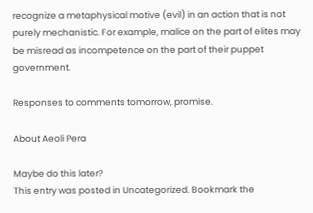recognize a metaphysical motive (evil) in an action that is not purely mechanistic. For example, malice on the part of elites may be misread as incompetence on the part of their puppet government.

Responses to comments tomorrow, promise.

About Aeoli Pera

Maybe do this later?
This entry was posted in Uncategorized. Bookmark the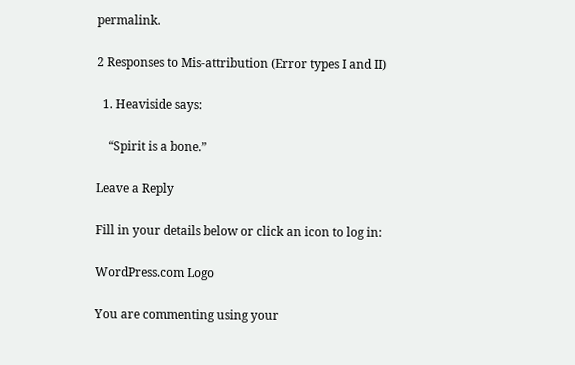permalink.

2 Responses to Mis-attribution (Error types I and II)

  1. Heaviside says:

    “Spirit is a bone.”

Leave a Reply

Fill in your details below or click an icon to log in:

WordPress.com Logo

You are commenting using your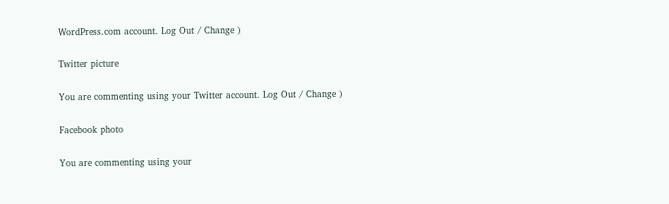WordPress.com account. Log Out / Change )

Twitter picture

You are commenting using your Twitter account. Log Out / Change )

Facebook photo

You are commenting using your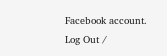Facebook account. Log Out /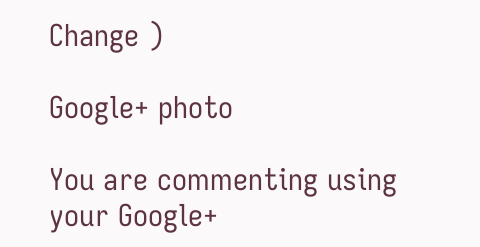Change )

Google+ photo

You are commenting using your Google+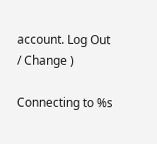account. Log Out / Change )

Connecting to %s